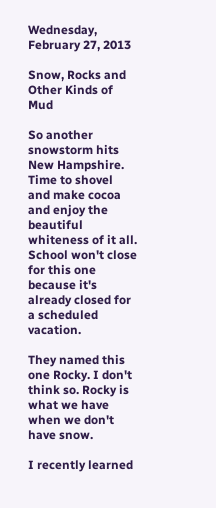Wednesday, February 27, 2013

Snow, Rocks and Other Kinds of Mud

So another snowstorm hits New Hampshire. Time to shovel and make cocoa and enjoy the beautiful whiteness of it all. School won't close for this one because it's already closed for a scheduled vacation.

They named this one Rocky. I don't think so. Rocky is what we have when we don't have snow.

I recently learned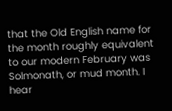that the Old English name for the month roughly equivalent to our modern February was Solmonath, or mud month. I hear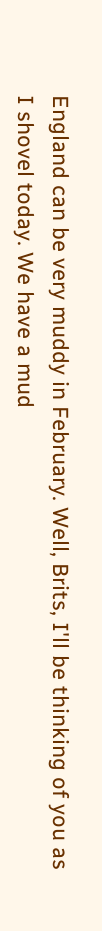England can be very muddy in February. Well, Brits, I'll be thinking of you as I shovel today. We have a mud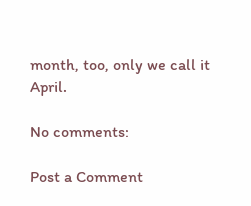month, too, only we call it April.

No comments:

Post a Comment